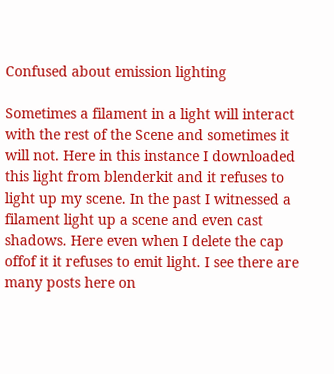Confused about emission lighting

Sometimes a filament in a light will interact with the rest of the Scene and sometimes it will not. Here in this instance I downloaded this light from blenderkit and it refuses to light up my scene. In the past I witnessed a filament light up a scene and even cast shadows. Here even when I delete the cap offof it it refuses to emit light. I see there are many posts here on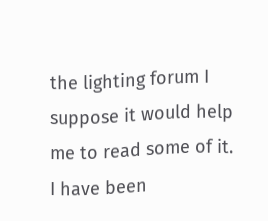the lighting forum I suppose it would help me to read some of it. I have been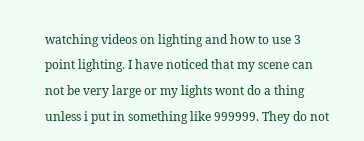watching videos on lighting and how to use 3 point lighting. I have noticed that my scene can not be very large or my lights wont do a thing unless i put in something like 999999. They do not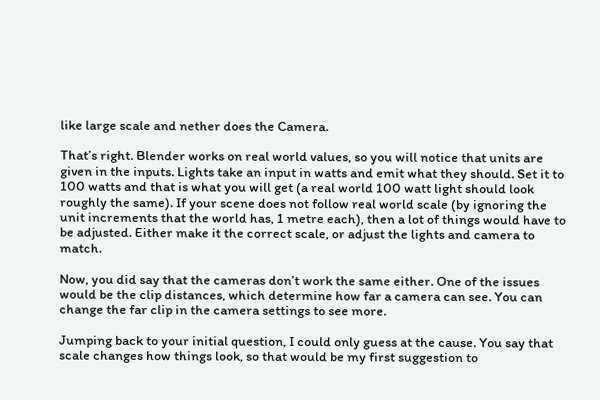like large scale and nether does the Camera.

That’s right. Blender works on real world values, so you will notice that units are given in the inputs. Lights take an input in watts and emit what they should. Set it to 100 watts and that is what you will get (a real world 100 watt light should look roughly the same). If your scene does not follow real world scale (by ignoring the unit increments that the world has, 1 metre each), then a lot of things would have to be adjusted. Either make it the correct scale, or adjust the lights and camera to match.

Now, you did say that the cameras don’t work the same either. One of the issues would be the clip distances, which determine how far a camera can see. You can change the far clip in the camera settings to see more.

Jumping back to your initial question, I could only guess at the cause. You say that scale changes how things look, so that would be my first suggestion to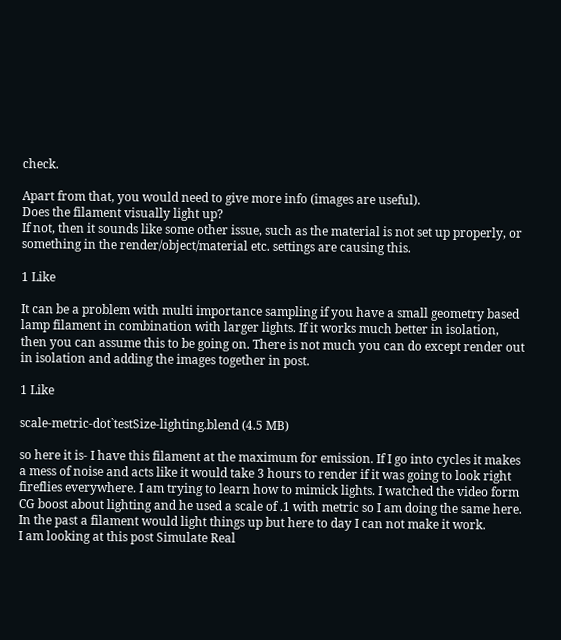check.

Apart from that, you would need to give more info (images are useful).
Does the filament visually light up?
If not, then it sounds like some other issue, such as the material is not set up properly, or something in the render/object/material etc. settings are causing this.

1 Like

It can be a problem with multi importance sampling if you have a small geometry based lamp filament in combination with larger lights. If it works much better in isolation, then you can assume this to be going on. There is not much you can do except render out in isolation and adding the images together in post.

1 Like

scale-metric-dot`testSize-lighting.blend (4.5 MB)

so here it is- I have this filament at the maximum for emission. If I go into cycles it makes a mess of noise and acts like it would take 3 hours to render if it was going to look right fireflies everywhere. I am trying to learn how to mimick lights. I watched the video form CG boost about lighting and he used a scale of .1 with metric so I am doing the same here. In the past a filament would light things up but here to day I can not make it work.
I am looking at this post Simulate Real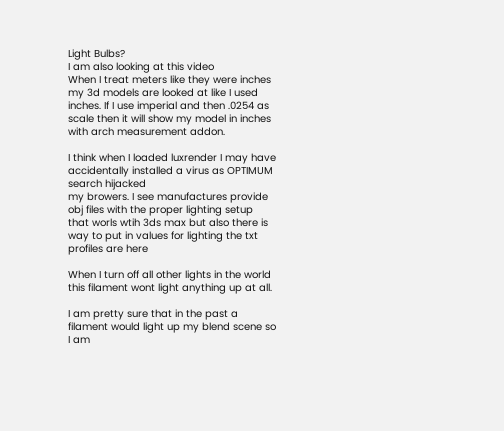Light Bulbs?
I am also looking at this video
When I treat meters like they were inches my 3d models are looked at like I used inches. If I use imperial and then .0254 as scale then it will show my model in inches with arch measurement addon.

I think when I loaded luxrender I may have accidentally installed a virus as OPTIMUM search hijacked
my browers. I see manufactures provide obj files with the proper lighting setup that worls wtih 3ds max but also there is way to put in values for lighting the txt profiles are here

When I turn off all other lights in the world this filament wont light anything up at all.

I am pretty sure that in the past a filament would light up my blend scene so I am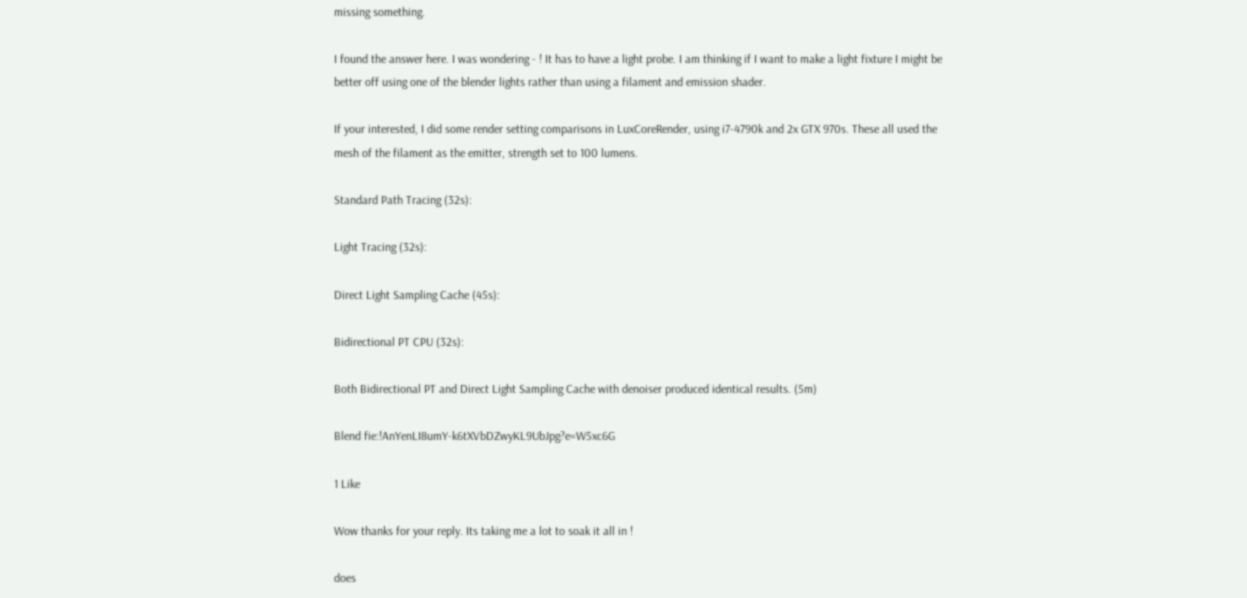missing something.

I found the answer here. I was wondering - ! It has to have a light probe. I am thinking if I want to make a light fixture I might be better off using one of the blender lights rather than using a filament and emission shader.

If your interested, I did some render setting comparisons in LuxCoreRender, using i7-4790k and 2x GTX 970s. These all used the mesh of the filament as the emitter, strength set to 100 lumens.

Standard Path Tracing (32s):

Light Tracing (32s):

Direct Light Sampling Cache (45s):

Bidirectional PT CPU (32s):

Both Bidirectional PT and Direct Light Sampling Cache with denoiser produced identical results. (5m)

Blend fie:!AnYenLI8umY-k6tXVbDZwyKL9UbJpg?e=W5xc6G

1 Like

Wow thanks for your reply. Its taking me a lot to soak it all in !

does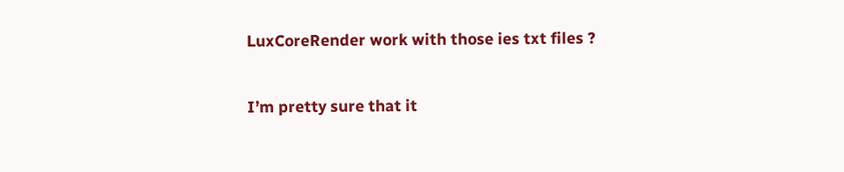LuxCoreRender work with those ies txt files ?

I’m pretty sure that it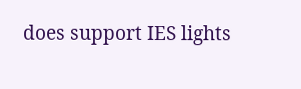does support IES lights